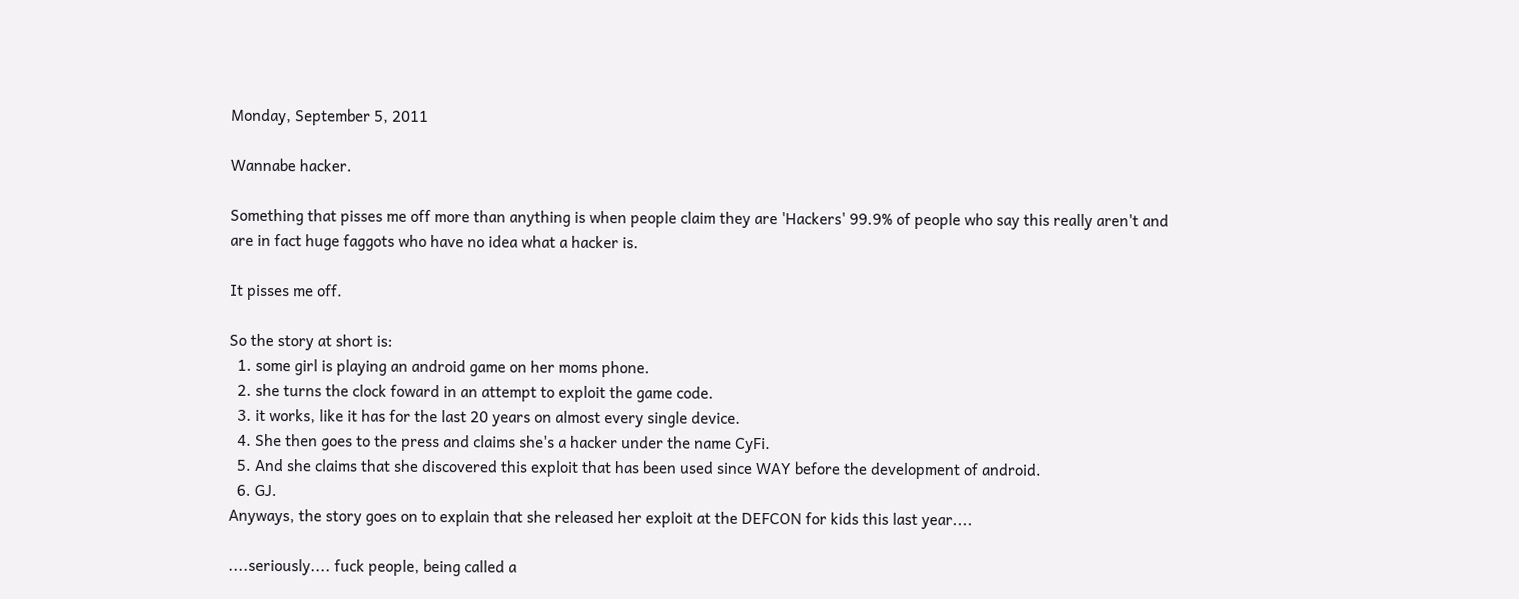Monday, September 5, 2011

Wannabe hacker.

Something that pisses me off more than anything is when people claim they are 'Hackers' 99.9% of people who say this really aren't and are in fact huge faggots who have no idea what a hacker is.

It pisses me off.

So the story at short is:
  1. some girl is playing an android game on her moms phone.
  2. she turns the clock foward in an attempt to exploit the game code.
  3. it works, like it has for the last 20 years on almost every single device.
  4. She then goes to the press and claims she's a hacker under the name CyFi.
  5. And she claims that she discovered this exploit that has been used since WAY before the development of android.
  6. GJ.
Anyways, the story goes on to explain that she released her exploit at the DEFCON for kids this last year....

....seriously.... fuck people, being called a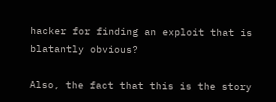hacker for finding an exploit that is blatantly obvious?

Also, the fact that this is the story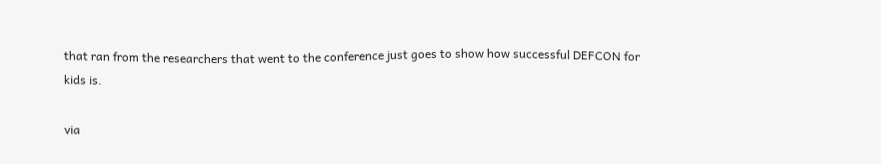that ran from the researchers that went to the conference just goes to show how successful DEFCON for kids is.

via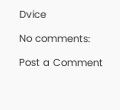Dvice

No comments:

Post a Comment